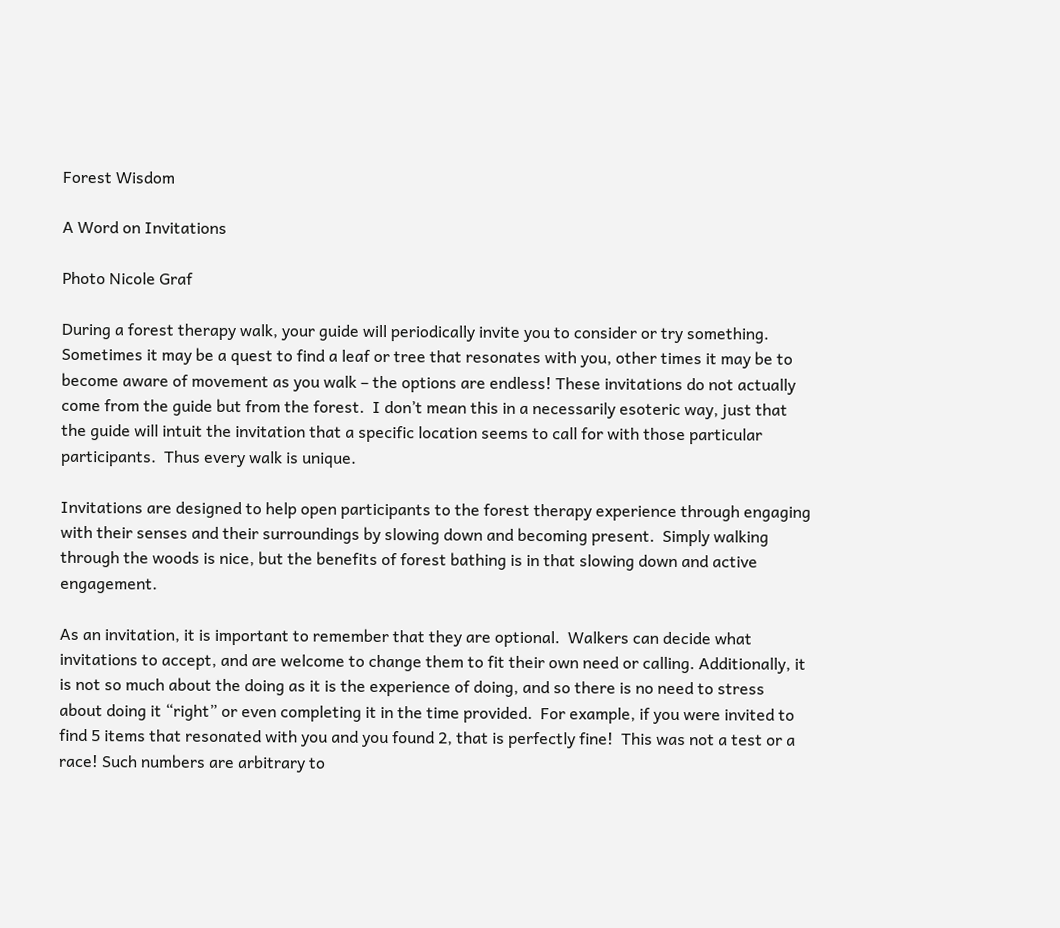Forest Wisdom

A Word on Invitations

Photo Nicole Graf

During a forest therapy walk, your guide will periodically invite you to consider or try something.  Sometimes it may be a quest to find a leaf or tree that resonates with you, other times it may be to become aware of movement as you walk – the options are endless! These invitations do not actually come from the guide but from the forest.  I don’t mean this in a necessarily esoteric way, just that the guide will intuit the invitation that a specific location seems to call for with those particular participants.  Thus every walk is unique.

Invitations are designed to help open participants to the forest therapy experience through engaging with their senses and their surroundings by slowing down and becoming present.  Simply walking through the woods is nice, but the benefits of forest bathing is in that slowing down and active engagement.

As an invitation, it is important to remember that they are optional.  Walkers can decide what invitations to accept, and are welcome to change them to fit their own need or calling. Additionally, it is not so much about the doing as it is the experience of doing, and so there is no need to stress about doing it “right” or even completing it in the time provided.  For example, if you were invited to find 5 items that resonated with you and you found 2, that is perfectly fine!  This was not a test or a race! Such numbers are arbitrary to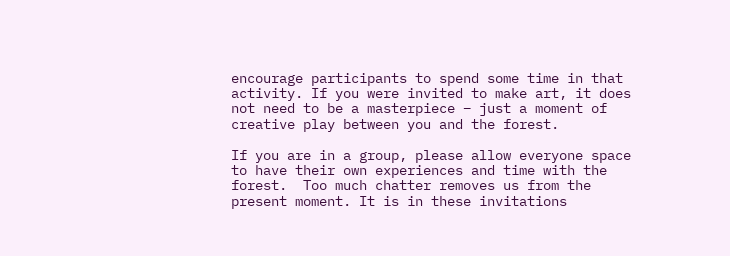encourage participants to spend some time in that activity. If you were invited to make art, it does not need to be a masterpiece – just a moment of creative play between you and the forest.

If you are in a group, please allow everyone space to have their own experiences and time with the forest.  Too much chatter removes us from the present moment. It is in these invitations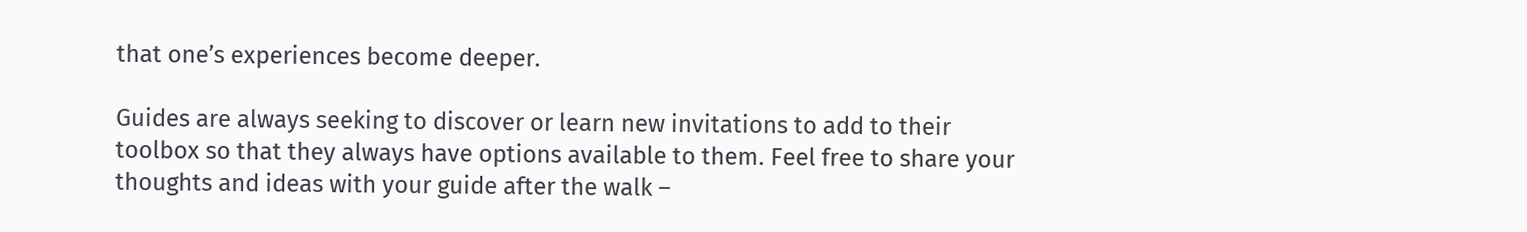that one’s experiences become deeper.

Guides are always seeking to discover or learn new invitations to add to their toolbox so that they always have options available to them. Feel free to share your thoughts and ideas with your guide after the walk –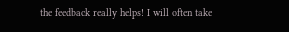the feedback really helps! I will often take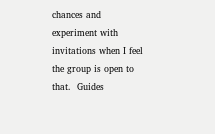chances and experiment with invitations when I feel the group is open to that.  Guides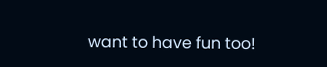want to have fun too!